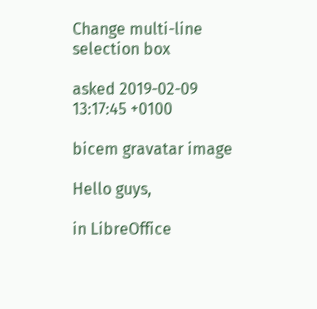Change multi-line selection box

asked 2019-02-09 13:17:45 +0100

bicem gravatar image

Hello guys,

in LibreOffice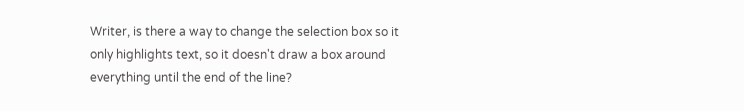Writer, is there a way to change the selection box so it only highlights text, so it doesn't draw a box around everything until the end of the line?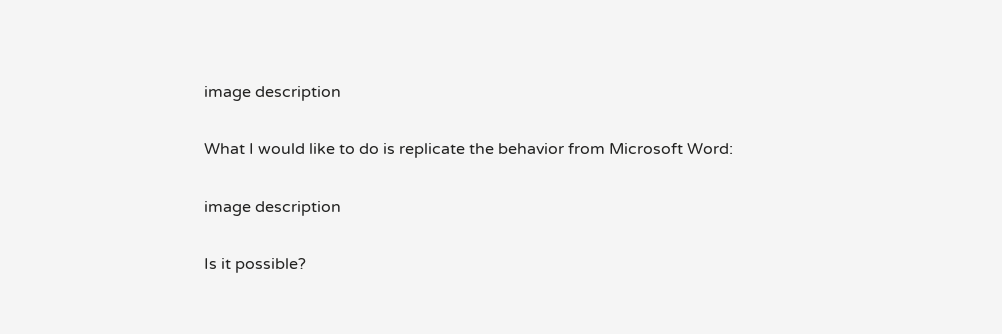image description

What I would like to do is replicate the behavior from Microsoft Word:

image description

Is it possible?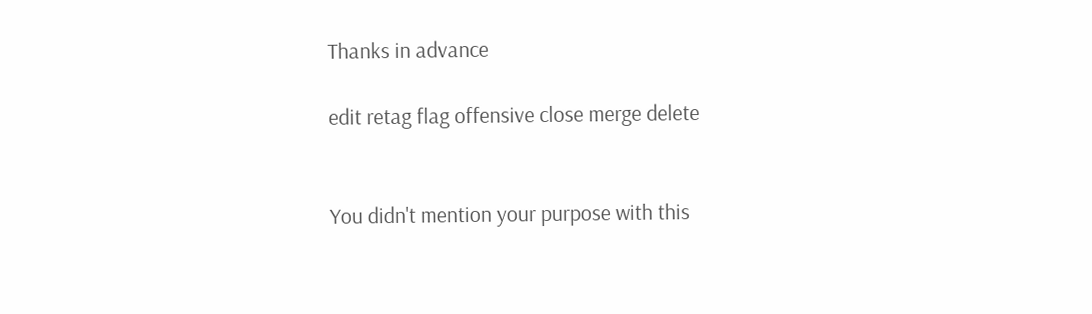Thanks in advance

edit retag flag offensive close merge delete


You didn't mention your purpose with this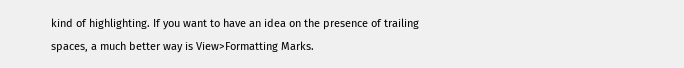kind of highlighting. If you want to have an idea on the presence of trailing spaces, a much better way is View>Formatting Marks.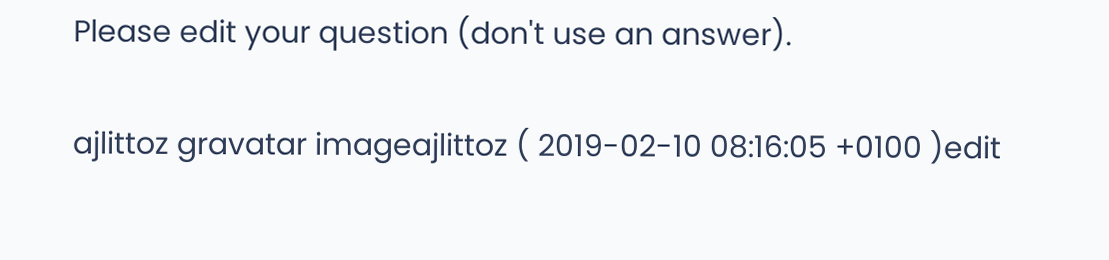Please edit your question (don't use an answer).

ajlittoz gravatar imageajlittoz ( 2019-02-10 08:16:05 +0100 )edit